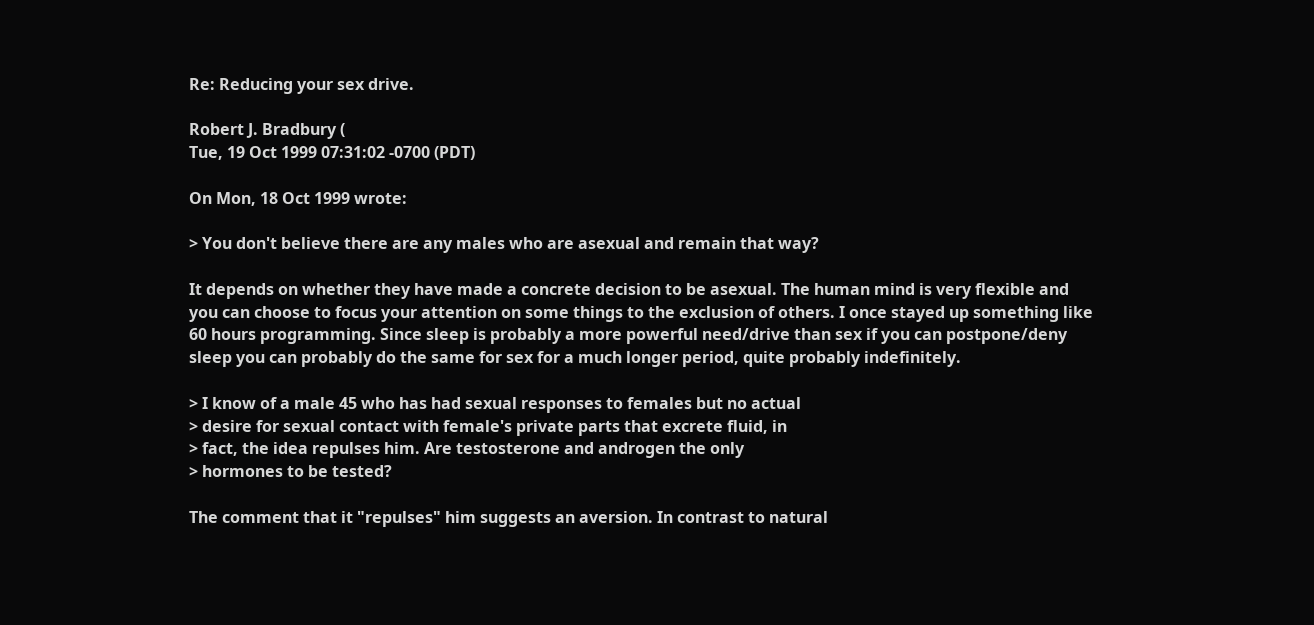Re: Reducing your sex drive.

Robert J. Bradbury (
Tue, 19 Oct 1999 07:31:02 -0700 (PDT)

On Mon, 18 Oct 1999 wrote:

> You don't believe there are any males who are asexual and remain that way?

It depends on whether they have made a concrete decision to be asexual. The human mind is very flexible and you can choose to focus your attention on some things to the exclusion of others. I once stayed up something like 60 hours programming. Since sleep is probably a more powerful need/drive than sex if you can postpone/deny sleep you can probably do the same for sex for a much longer period, quite probably indefinitely.

> I know of a male 45 who has had sexual responses to females but no actual
> desire for sexual contact with female's private parts that excrete fluid, in
> fact, the idea repulses him. Are testosterone and androgen the only
> hormones to be tested?

The comment that it "repulses" him suggests an aversion. In contrast to natural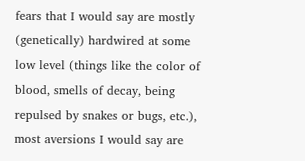fears that I would say are mostly (genetically) hardwired at some low level (things like the color of blood, smells of decay, being repulsed by snakes or bugs, etc.), most aversions I would say are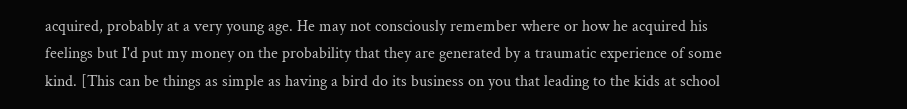acquired, probably at a very young age. He may not consciously remember where or how he acquired his feelings but I'd put my money on the probability that they are generated by a traumatic experience of some kind. [This can be things as simple as having a bird do its business on you that leading to the kids at school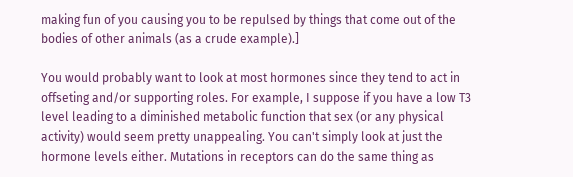making fun of you causing you to be repulsed by things that come out of the bodies of other animals (as a crude example).]

You would probably want to look at most hormones since they tend to act in offseting and/or supporting roles. For example, I suppose if you have a low T3 level leading to a diminished metabolic function that sex (or any physical activity) would seem pretty unappealing. You can't simply look at just the hormone levels either. Mutations in receptors can do the same thing as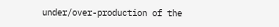under/over-production of the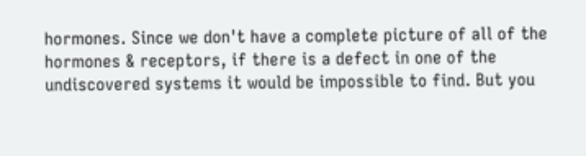hormones. Since we don't have a complete picture of all of the hormones & receptors, if there is a defect in one of the undiscovered systems it would be impossible to find. But you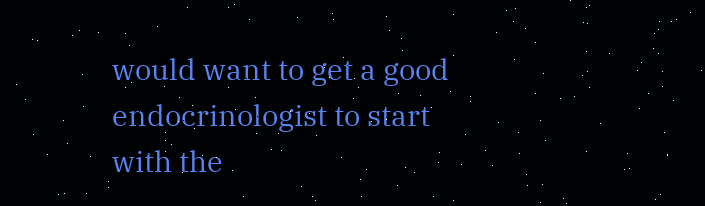would want to get a good endocrinologist to start with the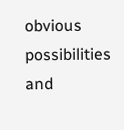obvious possibilities and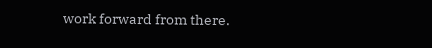work forward from there.